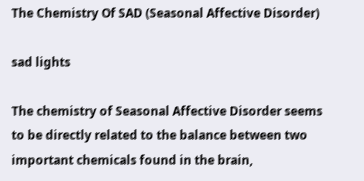The Chemistry Of SAD (Seasonal Affective Disorder)

sad lights

The chemistry of Seasonal Affective Disorder seems to be directly related to the balance between two important chemicals found in the brain,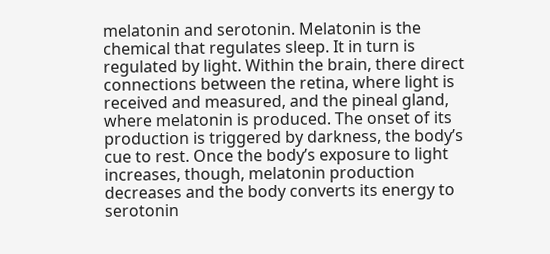melatonin and serotonin. Melatonin is the chemical that regulates sleep. It in turn is regulated by light. Within the brain, there direct connections between the retina, where light is received and measured, and the pineal gland, where melatonin is produced. The onset of its production is triggered by darkness, the body’s cue to rest. Once the body’s exposure to light increases, though, melatonin production decreases and the body converts its energy to serotonin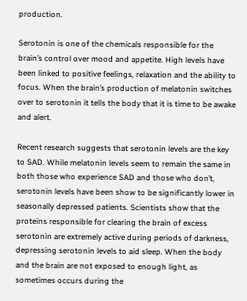production.

Serotonin is one of the chemicals responsible for the brain’s control over mood and appetite. High levels have been linked to positive feelings, relaxation and the ability to focus. When the brain’s production of melatonin switches over to serotonin it tells the body that it is time to be awake and alert.

Recent research suggests that serotonin levels are the key to SAD. While melatonin levels seem to remain the same in both those who experience SAD and those who don’t, serotonin levels have been show to be significantly lower in seasonally depressed patients. Scientists show that the proteins responsible for clearing the brain of excess serotonin are extremely active during periods of darkness, depressing serotonin levels to aid sleep. When the body and the brain are not exposed to enough light, as sometimes occurs during the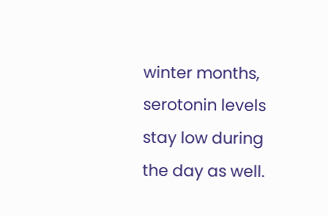winter months, serotonin levels stay low during the day as well.